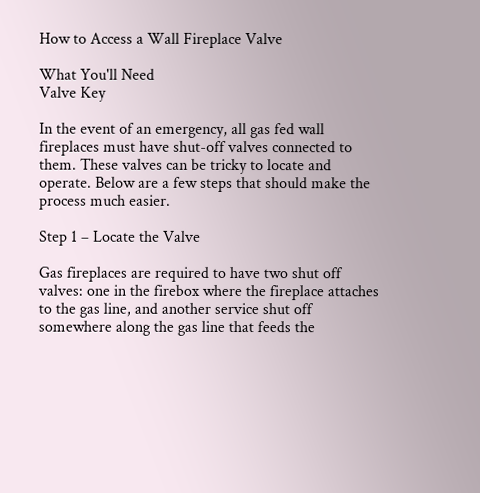How to Access a Wall Fireplace Valve

What You'll Need
Valve Key

In the event of an emergency, all gas fed wall fireplaces must have shut-off valves connected to them. These valves can be tricky to locate and operate. Below are a few steps that should make the process much easier.

Step 1 – Locate the Valve

Gas fireplaces are required to have two shut off valves: one in the firebox where the fireplace attaches to the gas line, and another service shut off somewhere along the gas line that feeds the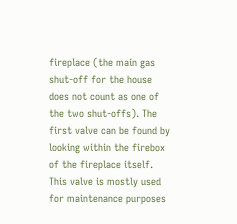fireplace (the main gas shut-off for the house does not count as one of the two shut-offs). The first valve can be found by looking within the firebox of the fireplace itself. This valve is mostly used for maintenance purposes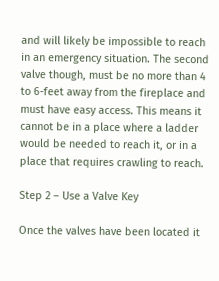and will likely be impossible to reach in an emergency situation. The second valve though, must be no more than 4 to 6-feet away from the fireplace and must have easy access. This means it cannot be in a place where a ladder would be needed to reach it, or in a place that requires crawling to reach.

Step 2 – Use a Valve Key

Once the valves have been located it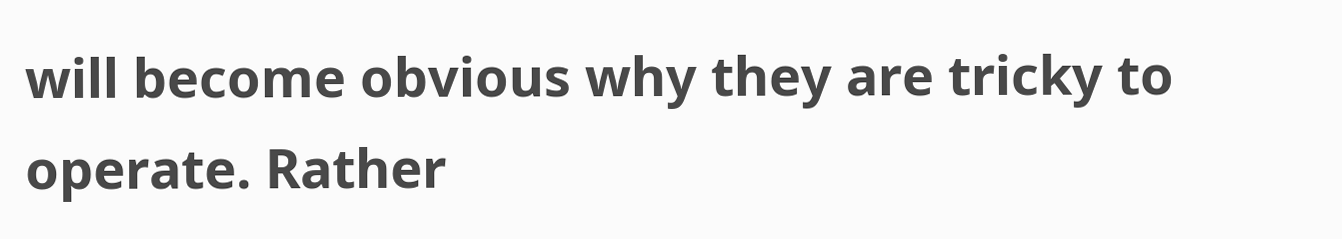will become obvious why they are tricky to operate. Rather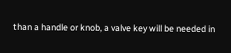than a handle or knob, a valve key will be needed in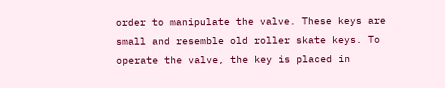order to manipulate the valve. These keys are small and resemble old roller skate keys. To operate the valve, the key is placed in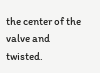the center of the valve and twisted.